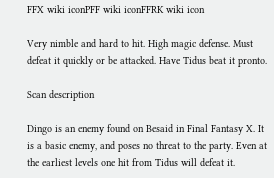FFX wiki iconPFF wiki iconFFRK wiki icon

Very nimble and hard to hit. High magic defense. Must defeat it quickly or be attacked. Have Tidus beat it pronto.

Scan description

Dingo is an enemy found on Besaid in Final Fantasy X. It is a basic enemy, and poses no threat to the party. Even at the earliest levels one hit from Tidus will defeat it.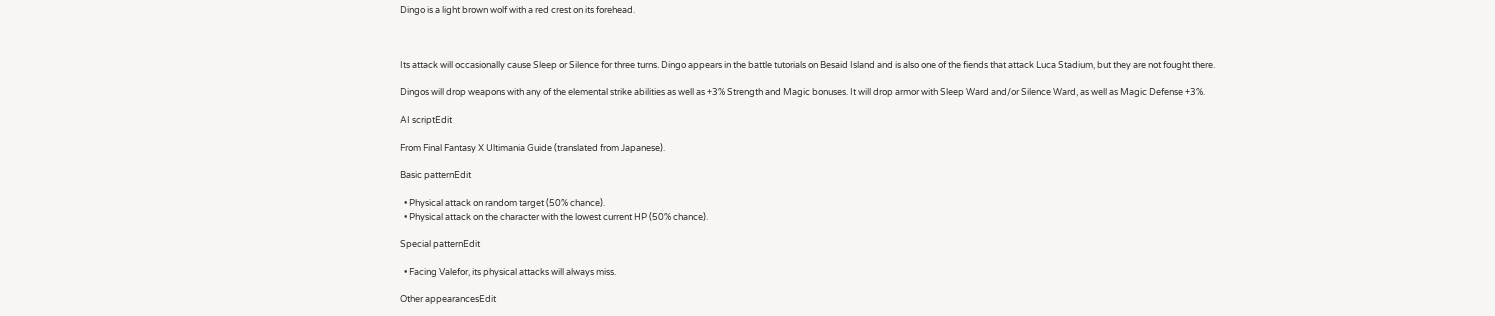Dingo is a light brown wolf with a red crest on its forehead.



Its attack will occasionally cause Sleep or Silence for three turns. Dingo appears in the battle tutorials on Besaid Island and is also one of the fiends that attack Luca Stadium, but they are not fought there.

Dingos will drop weapons with any of the elemental strike abilities as well as +3% Strength and Magic bonuses. It will drop armor with Sleep Ward and/or Silence Ward, as well as Magic Defense +3%.

AI scriptEdit

From Final Fantasy X Ultimania Guide (translated from Japanese).

Basic patternEdit

  • Physical attack on random target (50% chance).
  • Physical attack on the character with the lowest current HP (50% chance).

Special patternEdit

  • Facing Valefor, its physical attacks will always miss.

Other appearancesEdit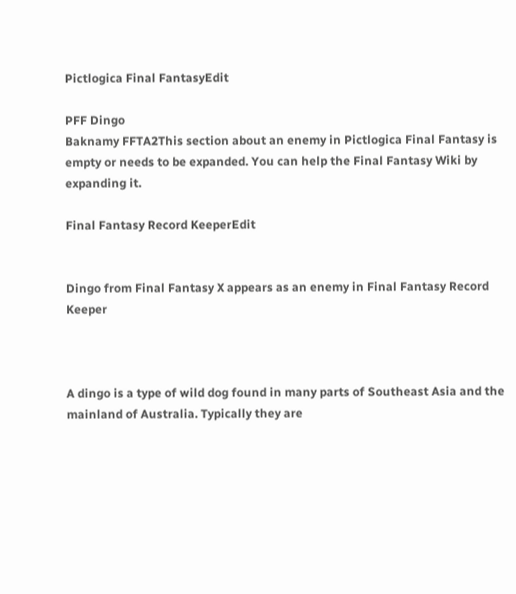Pictlogica Final FantasyEdit

PFF Dingo
Baknamy FFTA2This section about an enemy in Pictlogica Final Fantasy is empty or needs to be expanded. You can help the Final Fantasy Wiki by expanding it.

Final Fantasy Record KeeperEdit


Dingo from Final Fantasy X appears as an enemy in Final Fantasy Record Keeper



A dingo is a type of wild dog found in many parts of Southeast Asia and the mainland of Australia. Typically they are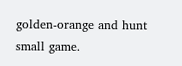golden-orange and hunt small game.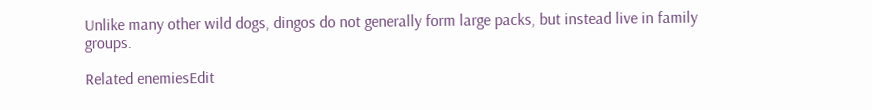Unlike many other wild dogs, dingos do not generally form large packs, but instead live in family groups.

Related enemiesEdit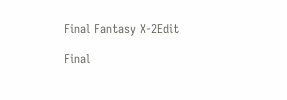Final Fantasy X-2Edit

Final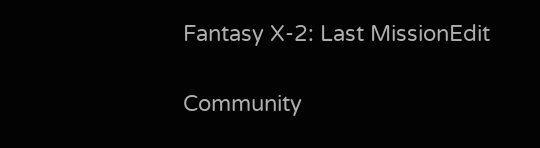Fantasy X-2: Last MissionEdit

Community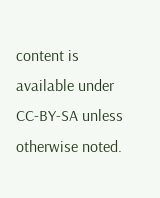content is available under CC-BY-SA unless otherwise noted.